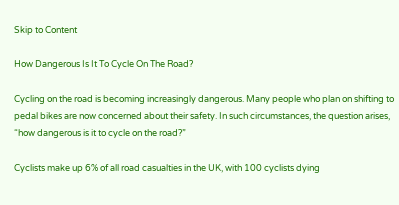Skip to Content

How Dangerous Is It To Cycle On The Road?

Cycling on the road is becoming increasingly dangerous. Many people who plan on shifting to pedal bikes are now concerned about their safety. In such circumstances, the question arises, “how dangerous is it to cycle on the road?”

Cyclists make up 6% of all road casualties in the UK, with 100 cyclists dying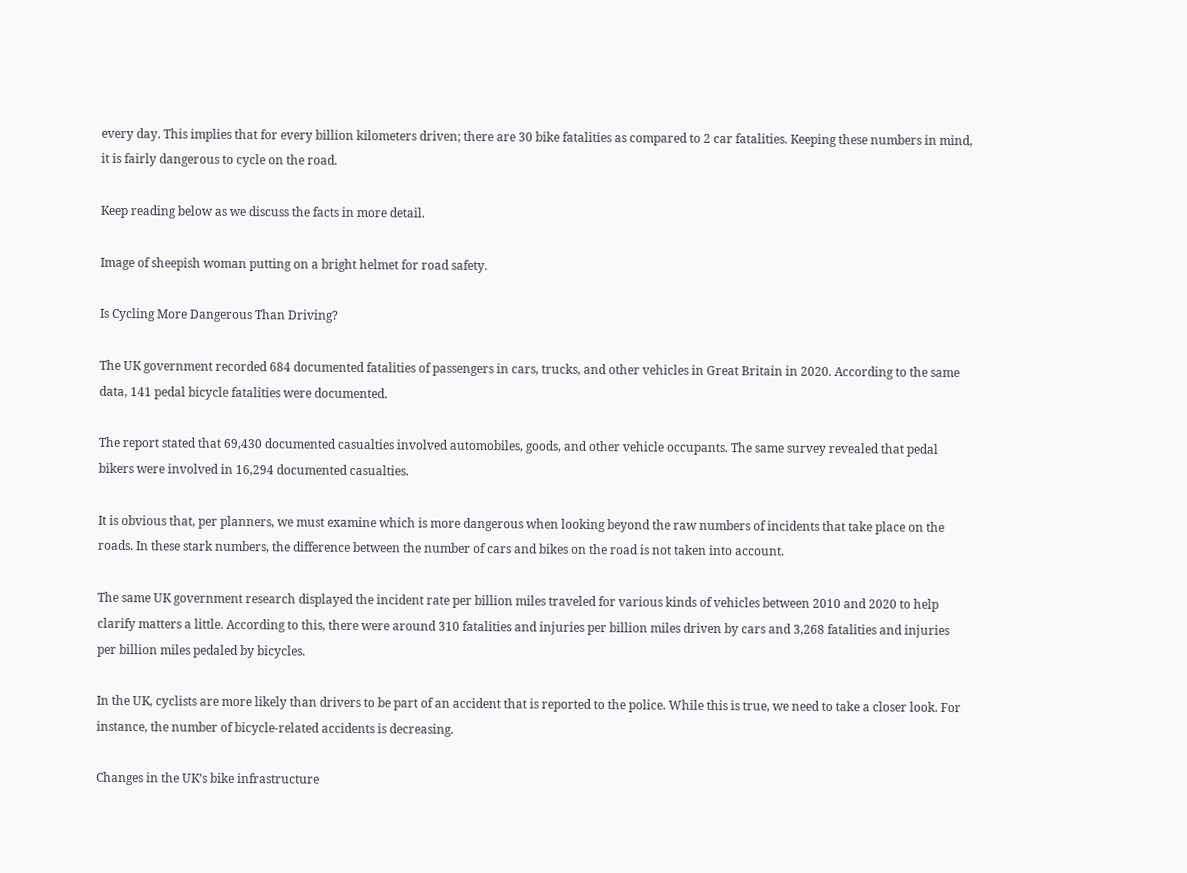every day. This implies that for every billion kilometers driven; there are 30 bike fatalities as compared to 2 car fatalities. Keeping these numbers in mind, it is fairly dangerous to cycle on the road.

Keep reading below as we discuss the facts in more detail.

Image of sheepish woman putting on a bright helmet for road safety.

Is Cycling More Dangerous Than Driving?

The UK government recorded 684 documented fatalities of passengers in cars, trucks, and other vehicles in Great Britain in 2020. According to the same data, 141 pedal bicycle fatalities were documented.

The report stated that 69,430 documented casualties involved automobiles, goods, and other vehicle occupants. The same survey revealed that pedal bikers were involved in 16,294 documented casualties.

It is obvious that, per planners, we must examine which is more dangerous when looking beyond the raw numbers of incidents that take place on the roads. In these stark numbers, the difference between the number of cars and bikes on the road is not taken into account.

The same UK government research displayed the incident rate per billion miles traveled for various kinds of vehicles between 2010 and 2020 to help clarify matters a little. According to this, there were around 310 fatalities and injuries per billion miles driven by cars and 3,268 fatalities and injuries per billion miles pedaled by bicycles.

In the UK, cyclists are more likely than drivers to be part of an accident that is reported to the police. While this is true, we need to take a closer look. For instance, the number of bicycle-related accidents is decreasing.

Changes in the UK’s bike infrastructure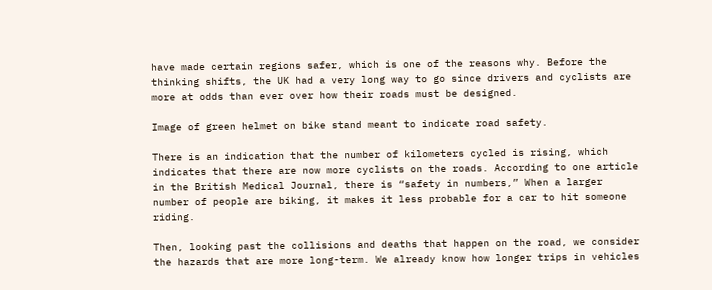have made certain regions safer, which is one of the reasons why. Before the thinking shifts, the UK had a very long way to go since drivers and cyclists are more at odds than ever over how their roads must be designed.

Image of green helmet on bike stand meant to indicate road safety.

There is an indication that the number of kilometers cycled is rising, which indicates that there are now more cyclists on the roads. According to one article in the British Medical Journal, there is “safety in numbers,” When a larger number of people are biking, it makes it less probable for a car to hit someone riding.

Then, looking past the collisions and deaths that happen on the road, we consider the hazards that are more long-term. We already know how longer trips in vehicles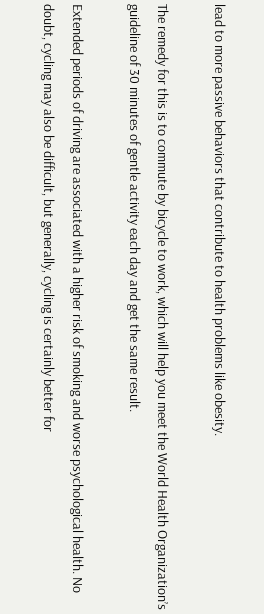lead to more passive behaviors that contribute to health problems like obesity.

The remedy for this is to commute by bicycle to work, which will help you meet the World Health Organization’s guideline of 30 minutes of gentle activity each day and get the same result.

Extended periods of driving are associated with a higher risk of smoking and worse psychological health. No doubt, cycling may also be difficult, but generally, cycling is certainly better for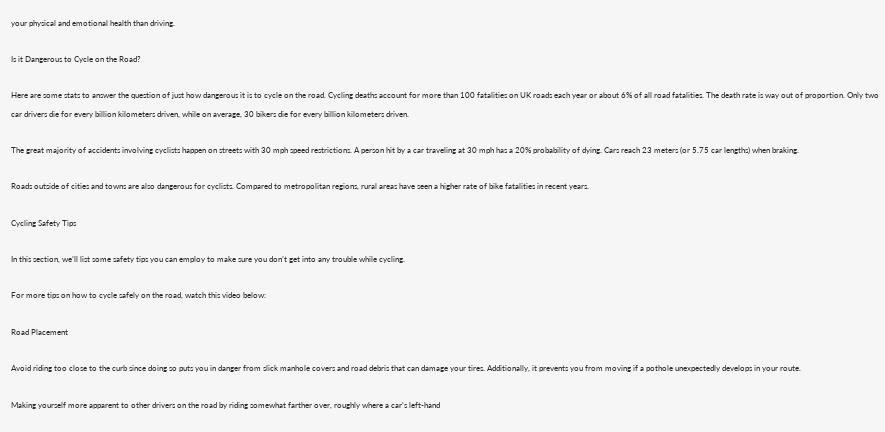your physical and emotional health than driving.

Is it Dangerous to Cycle on the Road?

Here are some stats to answer the question of just how dangerous it is to cycle on the road. Cycling deaths account for more than 100 fatalities on UK roads each year or about 6% of all road fatalities. The death rate is way out of proportion. Only two car drivers die for every billion kilometers driven, while on average, 30 bikers die for every billion kilometers driven.

The great majority of accidents involving cyclists happen on streets with 30 mph speed restrictions. A person hit by a car traveling at 30 mph has a 20% probability of dying. Cars reach 23 meters (or 5.75 car lengths) when braking.

Roads outside of cities and towns are also dangerous for cyclists. Compared to metropolitan regions, rural areas have seen a higher rate of bike fatalities in recent years.

Cycling Safety Tips

In this section, we’ll list some safety tips you can employ to make sure you don’t get into any trouble while cycling.

For more tips on how to cycle safely on the road, watch this video below:

Road Placement

Avoid riding too close to the curb since doing so puts you in danger from slick manhole covers and road debris that can damage your tires. Additionally, it prevents you from moving if a pothole unexpectedly develops in your route.

Making yourself more apparent to other drivers on the road by riding somewhat farther over, roughly where a car’s left-hand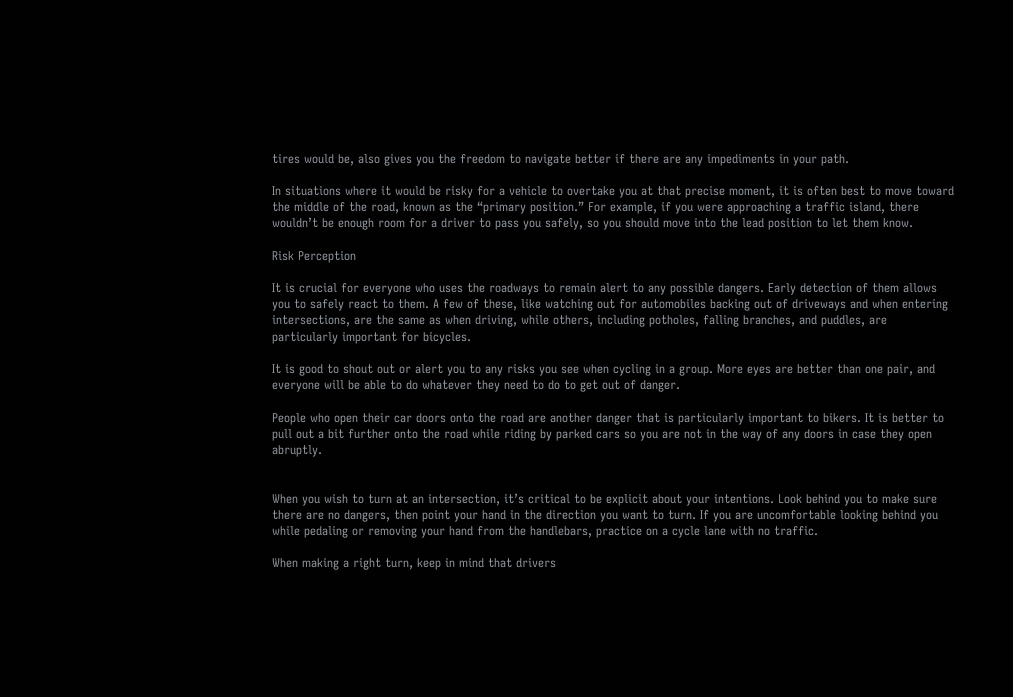tires would be, also gives you the freedom to navigate better if there are any impediments in your path.

In situations where it would be risky for a vehicle to overtake you at that precise moment, it is often best to move toward the middle of the road, known as the “primary position.” For example, if you were approaching a traffic island, there wouldn’t be enough room for a driver to pass you safely, so you should move into the lead position to let them know.

Risk Perception

It is crucial for everyone who uses the roadways to remain alert to any possible dangers. Early detection of them allows you to safely react to them. A few of these, like watching out for automobiles backing out of driveways and when entering intersections, are the same as when driving, while others, including potholes, falling branches, and puddles, are particularly important for bicycles.

It is good to shout out or alert you to any risks you see when cycling in a group. More eyes are better than one pair, and everyone will be able to do whatever they need to do to get out of danger.

People who open their car doors onto the road are another danger that is particularly important to bikers. It is better to pull out a bit further onto the road while riding by parked cars so you are not in the way of any doors in case they open abruptly.


When you wish to turn at an intersection, it’s critical to be explicit about your intentions. Look behind you to make sure there are no dangers, then point your hand in the direction you want to turn. If you are uncomfortable looking behind you while pedaling or removing your hand from the handlebars, practice on a cycle lane with no traffic.

When making a right turn, keep in mind that drivers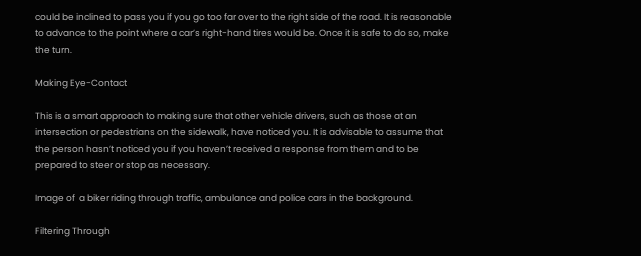could be inclined to pass you if you go too far over to the right side of the road. It is reasonable to advance to the point where a car’s right-hand tires would be. Once it is safe to do so, make the turn.

Making Eye-Contact

This is a smart approach to making sure that other vehicle drivers, such as those at an intersection or pedestrians on the sidewalk, have noticed you. It is advisable to assume that the person hasn’t noticed you if you haven’t received a response from them and to be prepared to steer or stop as necessary.

Image of  a biker riding through traffic, ambulance and police cars in the background.

Filtering Through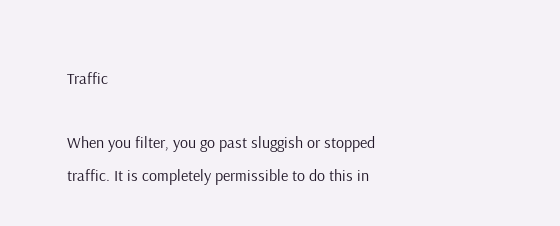Traffic

When you filter, you go past sluggish or stopped traffic. It is completely permissible to do this in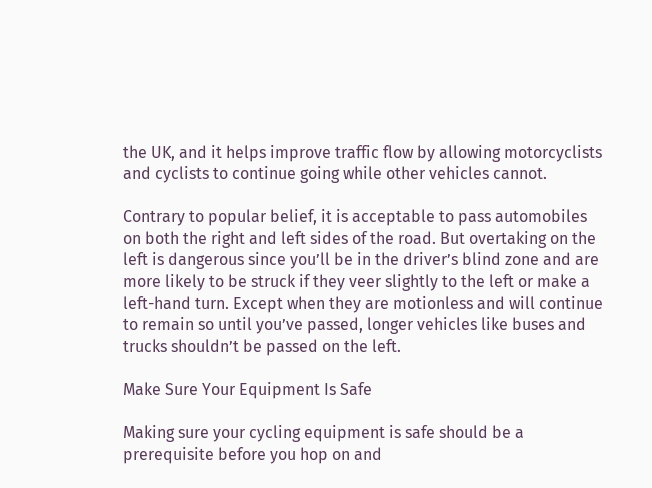the UK, and it helps improve traffic flow by allowing motorcyclists and cyclists to continue going while other vehicles cannot.

Contrary to popular belief, it is acceptable to pass automobiles on both the right and left sides of the road. But overtaking on the left is dangerous since you’ll be in the driver’s blind zone and are more likely to be struck if they veer slightly to the left or make a left-hand turn. Except when they are motionless and will continue to remain so until you’ve passed, longer vehicles like buses and trucks shouldn’t be passed on the left.

Make Sure Your Equipment Is Safe

Making sure your cycling equipment is safe should be a prerequisite before you hop on and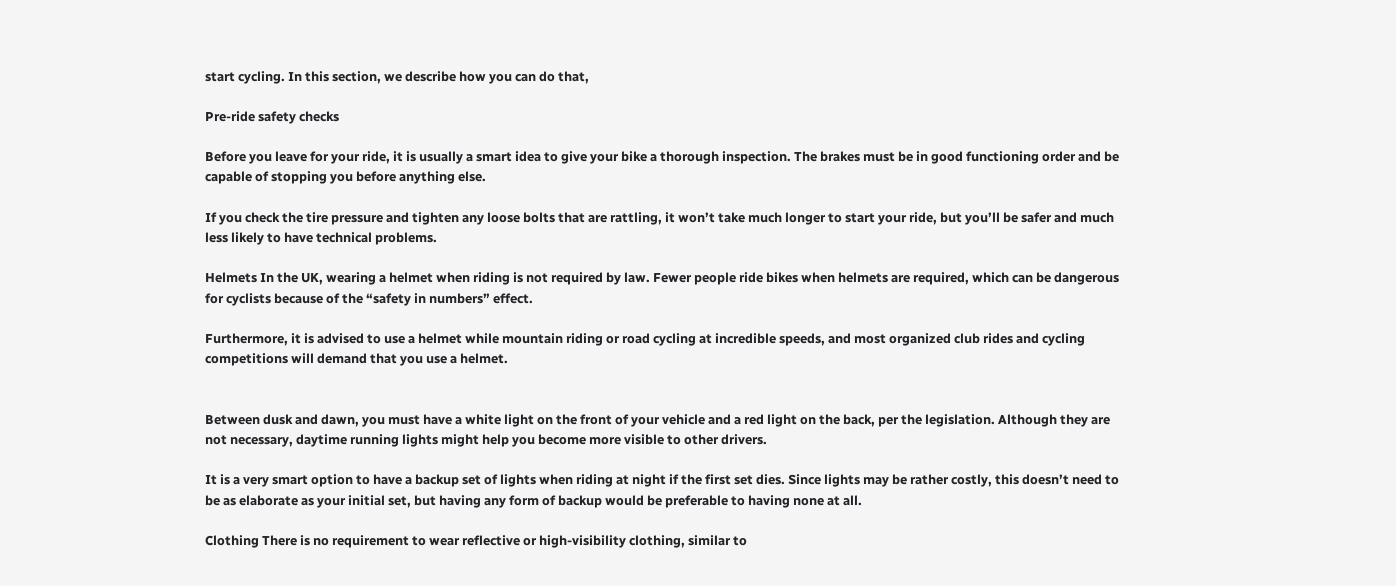start cycling. In this section, we describe how you can do that,

Pre-ride safety checks

Before you leave for your ride, it is usually a smart idea to give your bike a thorough inspection. The brakes must be in good functioning order and be capable of stopping you before anything else.

If you check the tire pressure and tighten any loose bolts that are rattling, it won’t take much longer to start your ride, but you’ll be safer and much less likely to have technical problems.

Helmets In the UK, wearing a helmet when riding is not required by law. Fewer people ride bikes when helmets are required, which can be dangerous for cyclists because of the “safety in numbers” effect.

Furthermore, it is advised to use a helmet while mountain riding or road cycling at incredible speeds, and most organized club rides and cycling competitions will demand that you use a helmet.


Between dusk and dawn, you must have a white light on the front of your vehicle and a red light on the back, per the legislation. Although they are not necessary, daytime running lights might help you become more visible to other drivers.

It is a very smart option to have a backup set of lights when riding at night if the first set dies. Since lights may be rather costly, this doesn’t need to be as elaborate as your initial set, but having any form of backup would be preferable to having none at all.

Clothing There is no requirement to wear reflective or high-visibility clothing, similar to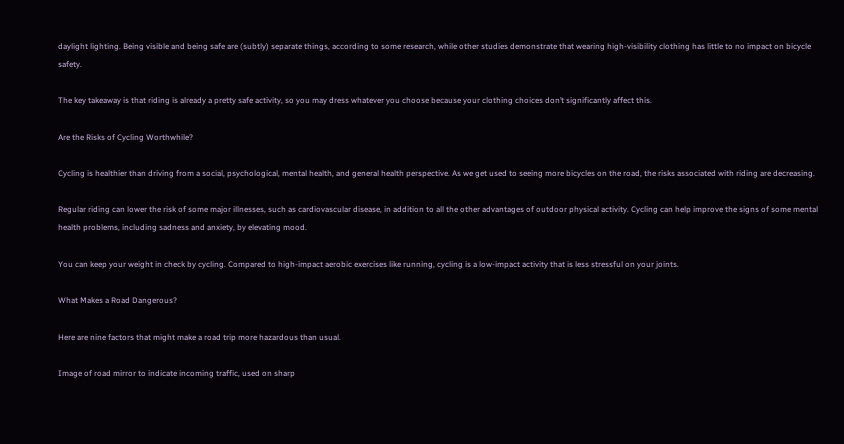daylight lighting. Being visible and being safe are (subtly) separate things, according to some research, while other studies demonstrate that wearing high-visibility clothing has little to no impact on bicycle safety.

The key takeaway is that riding is already a pretty safe activity, so you may dress whatever you choose because your clothing choices don’t significantly affect this.

Are the Risks of Cycling Worthwhile?

Cycling is healthier than driving from a social, psychological, mental health, and general health perspective. As we get used to seeing more bicycles on the road, the risks associated with riding are decreasing.

Regular riding can lower the risk of some major illnesses, such as cardiovascular disease, in addition to all the other advantages of outdoor physical activity. Cycling can help improve the signs of some mental health problems, including sadness and anxiety, by elevating mood.

You can keep your weight in check by cycling. Compared to high-impact aerobic exercises like running, cycling is a low-impact activity that is less stressful on your joints.

What Makes a Road Dangerous?

Here are nine factors that might make a road trip more hazardous than usual.

Image of road mirror to indicate incoming traffic, used on sharp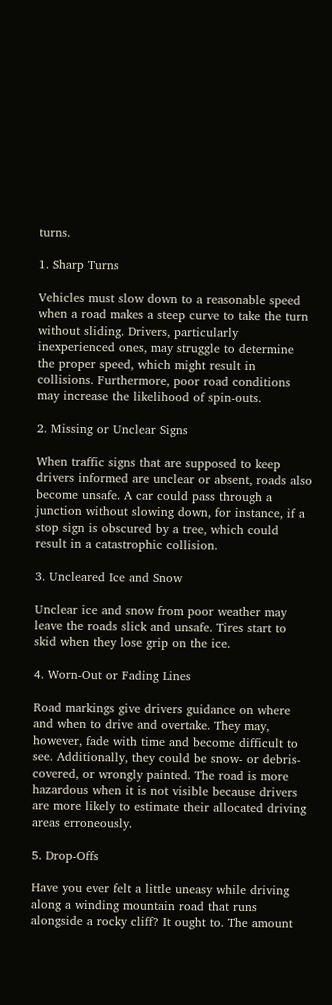turns.

1. Sharp Turns

Vehicles must slow down to a reasonable speed when a road makes a steep curve to take the turn without sliding. Drivers, particularly inexperienced ones, may struggle to determine the proper speed, which might result in collisions. Furthermore, poor road conditions may increase the likelihood of spin-outs.

2. Missing or Unclear Signs

When traffic signs that are supposed to keep drivers informed are unclear or absent, roads also become unsafe. A car could pass through a junction without slowing down, for instance, if a stop sign is obscured by a tree, which could result in a catastrophic collision.

3. Uncleared Ice and Snow

Unclear ice and snow from poor weather may leave the roads slick and unsafe. Tires start to skid when they lose grip on the ice.

4. Worn-Out or Fading Lines

Road markings give drivers guidance on where and when to drive and overtake. They may, however, fade with time and become difficult to see. Additionally, they could be snow- or debris-covered, or wrongly painted. The road is more hazardous when it is not visible because drivers are more likely to estimate their allocated driving areas erroneously.

5. Drop-Offs

Have you ever felt a little uneasy while driving along a winding mountain road that runs alongside a rocky cliff? It ought to. The amount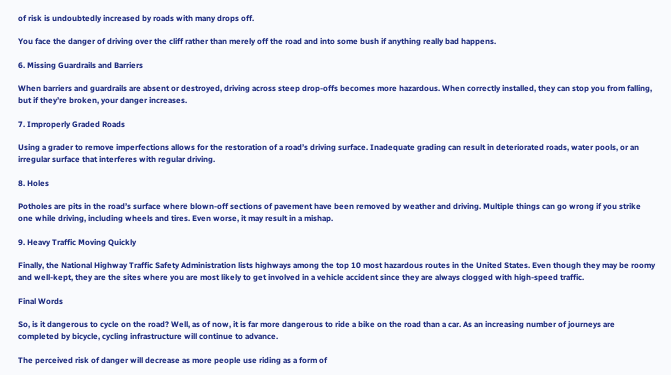of risk is undoubtedly increased by roads with many drops off.

You face the danger of driving over the cliff rather than merely off the road and into some bush if anything really bad happens.

6. Missing Guardrails and Barriers

When barriers and guardrails are absent or destroyed, driving across steep drop-offs becomes more hazardous. When correctly installed, they can stop you from falling, but if they’re broken, your danger increases.

7. Improperly Graded Roads

Using a grader to remove imperfections allows for the restoration of a road’s driving surface. Inadequate grading can result in deteriorated roads, water pools, or an irregular surface that interferes with regular driving.

8. Holes

Potholes are pits in the road’s surface where blown-off sections of pavement have been removed by weather and driving. Multiple things can go wrong if you strike one while driving, including wheels and tires. Even worse, it may result in a mishap.

9. Heavy Traffic Moving Quickly

Finally, the National Highway Traffic Safety Administration lists highways among the top 10 most hazardous routes in the United States. Even though they may be roomy and well-kept, they are the sites where you are most likely to get involved in a vehicle accident since they are always clogged with high-speed traffic.

Final Words

So, is it dangerous to cycle on the road? Well, as of now, it is far more dangerous to ride a bike on the road than a car. As an increasing number of journeys are completed by bicycle, cycling infrastructure will continue to advance.

The perceived risk of danger will decrease as more people use riding as a form of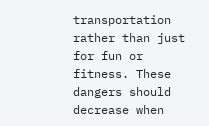transportation rather than just for fun or fitness. These dangers should decrease when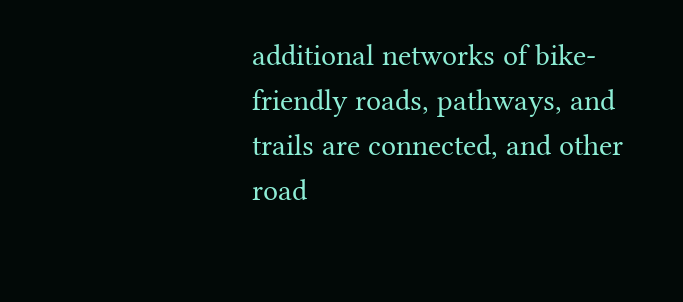additional networks of bike-friendly roads, pathways, and trails are connected, and other road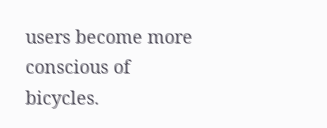users become more conscious of bicycles.